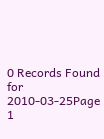0 Records Found for 2010-03-25Page 1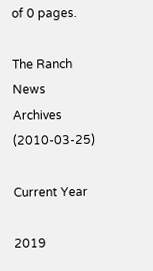of 0 pages.

The Ranch News Archives (2010-03-25)

Current Year

2019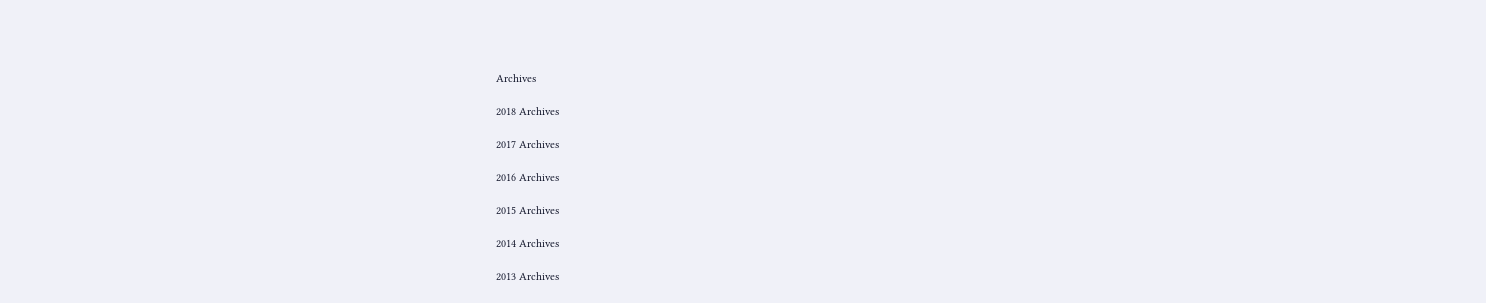Archives

2018 Archives

2017 Archives

2016 Archives

2015 Archives

2014 Archives

2013 Archives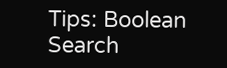Tips: Boolean Search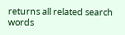returns all related search words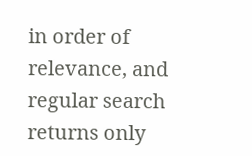in order of relevance, and regular search returns only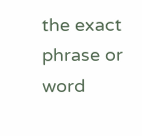the exact phrase or word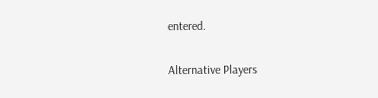entered.

Alternative Players